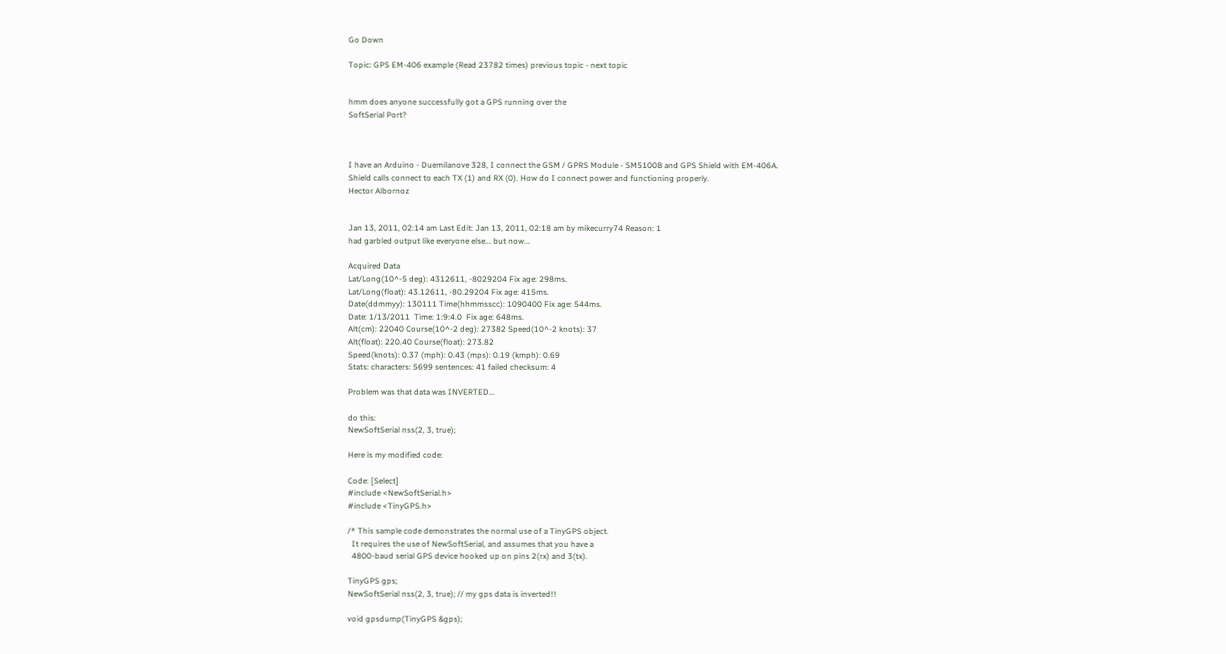Go Down

Topic: GPS EM-406 example (Read 23782 times) previous topic - next topic


hmm does anyone successfully got a GPS running over the
SoftSerial Port?



I have an Arduino - Duemilanove 328, I connect the GSM / GPRS Module - SM5100B and GPS Shield with EM-406A.
Shield calls connect to each TX (1) and RX (0). How do I connect power and functioning properly.
Hector Albornoz


Jan 13, 2011, 02:14 am Last Edit: Jan 13, 2011, 02:18 am by mikecurry74 Reason: 1
had garbled output like everyone else... but now...

Acquired Data
Lat/Long(10^-5 deg): 4312611, -8029204 Fix age: 298ms.
Lat/Long(float): 43.12611, -80.29204 Fix age: 415ms.
Date(ddmmyy): 130111 Time(hhmmsscc): 1090400 Fix age: 544ms.
Date: 1/13/2011  Time: 1:9:4.0  Fix age: 648ms.
Alt(cm): 22040 Course(10^-2 deg): 27382 Speed(10^-2 knots): 37
Alt(float): 220.40 Course(float): 273.82
Speed(knots): 0.37 (mph): 0.43 (mps): 0.19 (kmph): 0.69
Stats: characters: 5699 sentences: 41 failed checksum: 4

Problem was that data was INVERTED...

do this:
NewSoftSerial nss(2, 3, true);

Here is my modified code:

Code: [Select]
#include <NewSoftSerial.h>
#include <TinyGPS.h>

/* This sample code demonstrates the normal use of a TinyGPS object.
  It requires the use of NewSoftSerial, and assumes that you have a
  4800-baud serial GPS device hooked up on pins 2(rx) and 3(tx).

TinyGPS gps;
NewSoftSerial nss(2, 3, true); // my gps data is inverted!!

void gpsdump(TinyGPS &gps);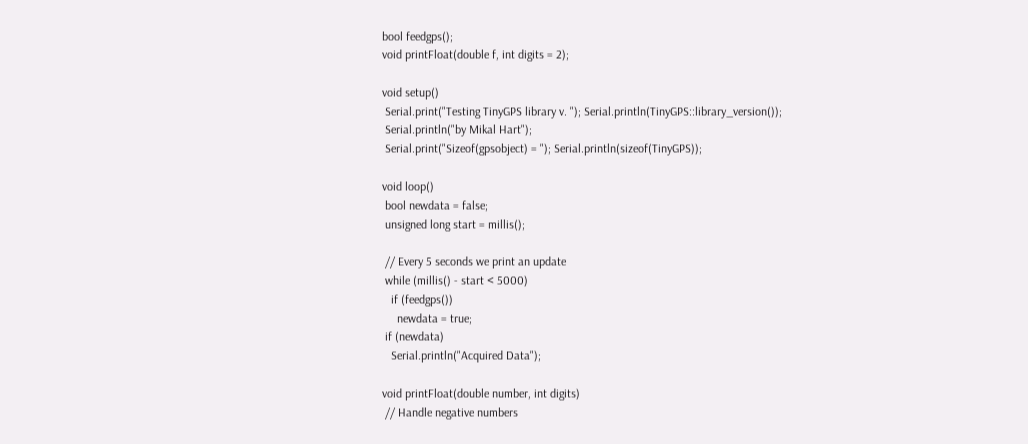bool feedgps();
void printFloat(double f, int digits = 2);

void setup()
 Serial.print("Testing TinyGPS library v. "); Serial.println(TinyGPS::library_version());
 Serial.println("by Mikal Hart");
 Serial.print("Sizeof(gpsobject) = "); Serial.println(sizeof(TinyGPS));

void loop()
 bool newdata = false;
 unsigned long start = millis();

 // Every 5 seconds we print an update
 while (millis() - start < 5000)
   if (feedgps())
     newdata = true;
 if (newdata)
   Serial.println("Acquired Data");

void printFloat(double number, int digits)
 // Handle negative numbers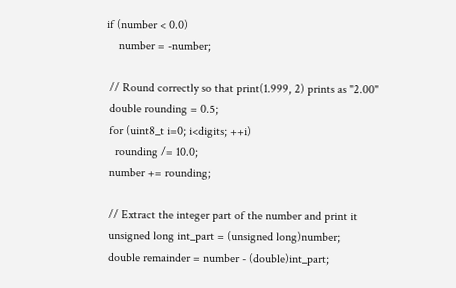if (number < 0.0)
    number = -number;

 // Round correctly so that print(1.999, 2) prints as "2.00"
 double rounding = 0.5;
 for (uint8_t i=0; i<digits; ++i)
   rounding /= 10.0;
 number += rounding;

 // Extract the integer part of the number and print it
 unsigned long int_part = (unsigned long)number;
 double remainder = number - (double)int_part;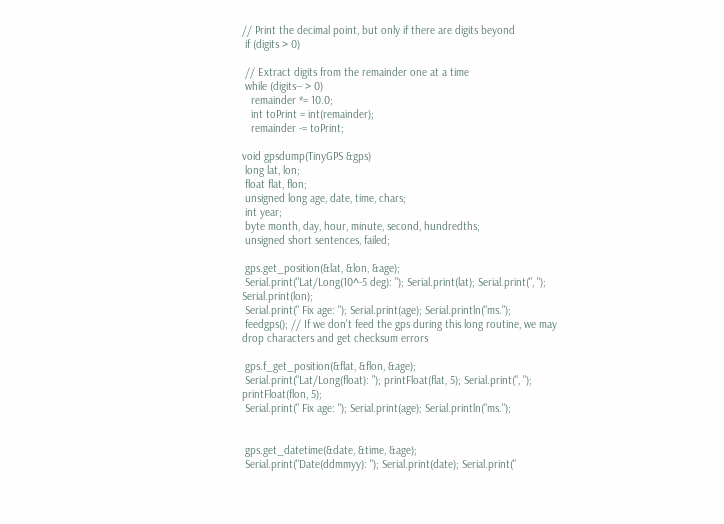// Print the decimal point, but only if there are digits beyond
 if (digits > 0)

 // Extract digits from the remainder one at a time
 while (digits-- > 0)
   remainder *= 10.0;
   int toPrint = int(remainder);
   remainder -= toPrint;

void gpsdump(TinyGPS &gps)
 long lat, lon;
 float flat, flon;
 unsigned long age, date, time, chars;
 int year;
 byte month, day, hour, minute, second, hundredths;
 unsigned short sentences, failed;

 gps.get_position(&lat, &lon, &age);
 Serial.print("Lat/Long(10^-5 deg): "); Serial.print(lat); Serial.print(", "); Serial.print(lon);
 Serial.print(" Fix age: "); Serial.print(age); Serial.println("ms.");
 feedgps(); // If we don't feed the gps during this long routine, we may drop characters and get checksum errors

 gps.f_get_position(&flat, &flon, &age);
 Serial.print("Lat/Long(float): "); printFloat(flat, 5); Serial.print(", "); printFloat(flon, 5);
 Serial.print(" Fix age: "); Serial.print(age); Serial.println("ms.");


 gps.get_datetime(&date, &time, &age);
 Serial.print("Date(ddmmyy): "); Serial.print(date); Serial.print("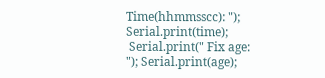Time(hhmmsscc): "); Serial.print(time);
 Serial.print(" Fix age: "); Serial.print(age);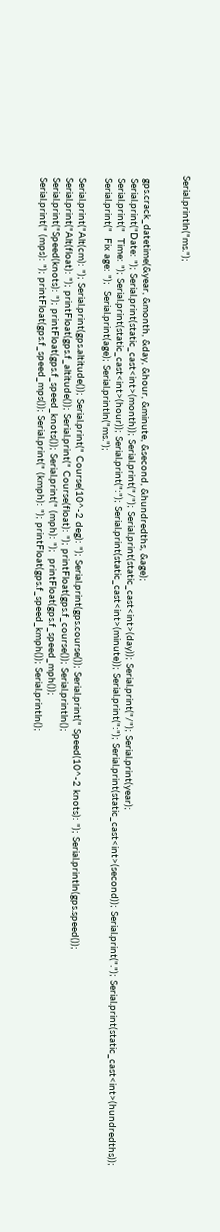Serial.println("ms.");


 gps.crack_datetime(&year, &month, &day, &hour, &minute, &second, &hundredths, &age);
 Serial.print("Date: "); Serial.print(static_cast<int>(month)); Serial.print("/"); Serial.print(static_cast<int>(day)); Serial.print("/"); Serial.print(year);
 Serial.print("  Time: "); Serial.print(static_cast<int>(hour)); Serial.print(":"); Serial.print(static_cast<int>(minute)); Serial.print(":"); Serial.print(static_cast<int>(second)); Serial.print("."); Serial.print(static_cast<int>(hundredths));
 Serial.print("  Fix age: ");  Serial.print(age); Serial.println("ms.");

 Serial.print("Alt(cm): "); Serial.print(gps.altitude()); Serial.print(" Course(10^-2 deg): "); Serial.print(gps.course()); Serial.print(" Speed(10^-2 knots): "); Serial.println(gps.speed());
 Serial.print("Alt(float): "); printFloat(gps.f_altitude()); Serial.print(" Course(float): "); printFloat(gps.f_course()); Serial.println();
 Serial.print("Speed(knots): "); printFloat(gps.f_speed_knots()); Serial.print(" (mph): ");  printFloat(gps.f_speed_mph());
 Serial.print(" (mps): "); printFloat(gps.f_speed_mps()); Serial.print(" (kmph): "); printFloat(gps.f_speed_kmph()); Serial.println();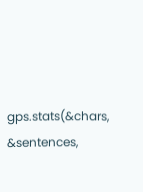gps.stats(&chars, &sentences,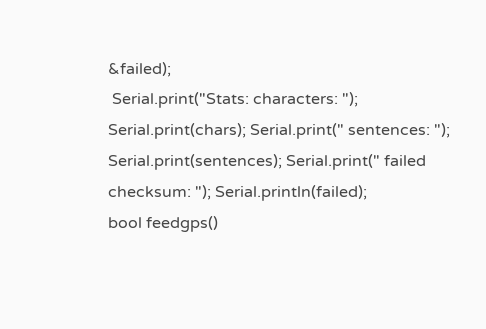&failed);
 Serial.print("Stats: characters: "); Serial.print(chars); Serial.print(" sentences: "); Serial.print(sentences); Serial.print(" failed checksum: "); Serial.println(failed);
bool feedgps()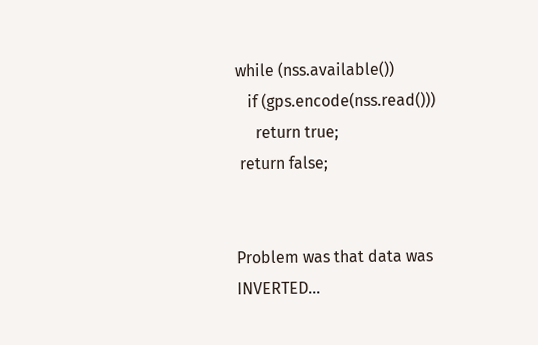while (nss.available())
   if (gps.encode(nss.read()))
     return true;
 return false;


Problem was that data was INVERTED...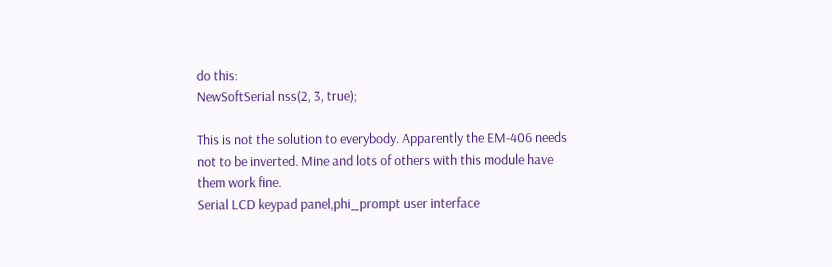do this:
NewSoftSerial nss(2, 3, true);

This is not the solution to everybody. Apparently the EM-406 needs not to be inverted. Mine and lots of others with this module have them work fine.
Serial LCD keypad panel,phi_prompt user interface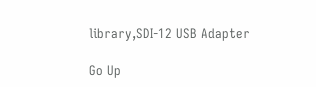library,SDI-12 USB Adapter

Go Up